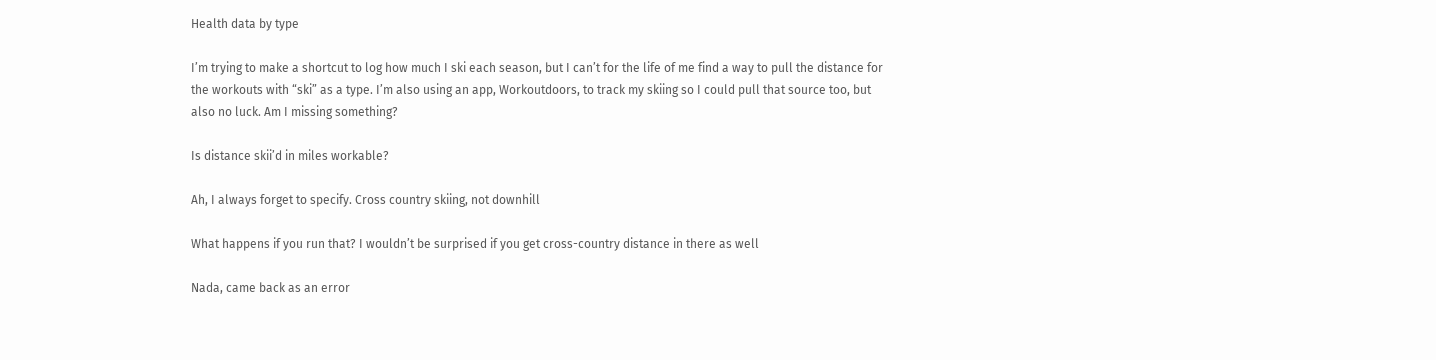Health data by type

I’m trying to make a shortcut to log how much I ski each season, but I can’t for the life of me find a way to pull the distance for the workouts with “ski” as a type. I’m also using an app, Workoutdoors, to track my skiing so I could pull that source too, but also no luck. Am I missing something?

Is distance skii’d in miles workable?

Ah, I always forget to specify. Cross country skiing, not downhill

What happens if you run that? I wouldn’t be surprised if you get cross-country distance in there as well

Nada, came back as an error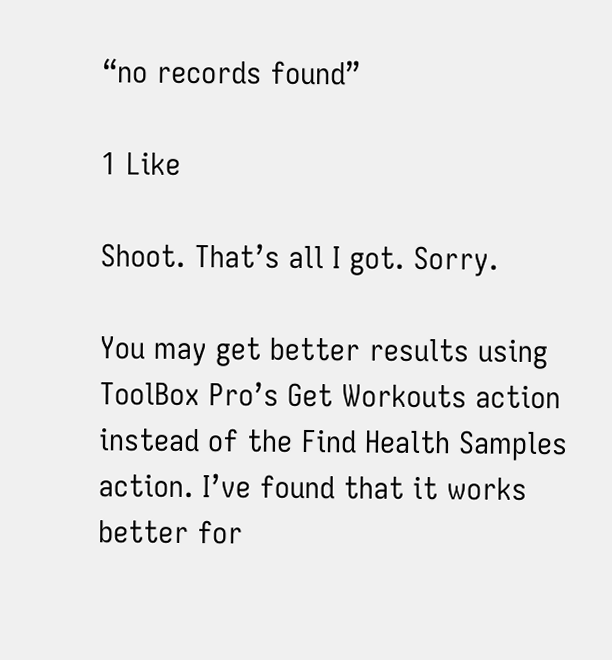“no records found”

1 Like

Shoot. That’s all I got. Sorry.

You may get better results using ToolBox Pro’s Get Workouts action instead of the Find Health Samples action. I’ve found that it works better for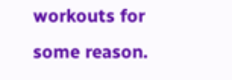workouts for some reason.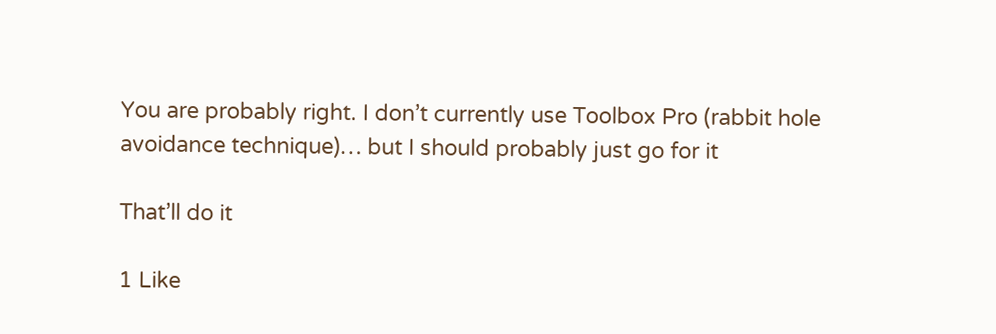You are probably right. I don’t currently use Toolbox Pro (rabbit hole avoidance technique)… but I should probably just go for it

That’ll do it

1 Like